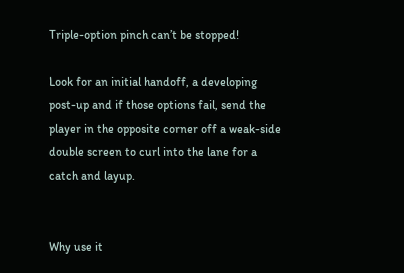Triple-option pinch can’t be stopped!

Look for an initial handoff, a developing post-up and if those options fail, send the player in the opposite corner off a weak-side double screen to curl into the lane for a catch and layup.


Why use it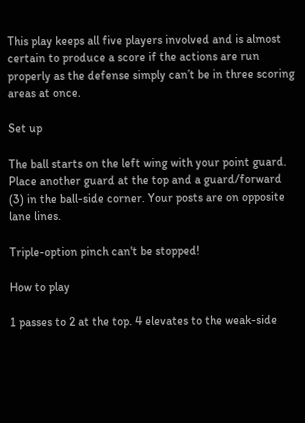This play keeps all five players involved and is almost certain to produce a score if the actions are run properly as the defense simply can’t be in three scoring areas at once.

Set up

The ball starts on the left wing with your point guard. Place another guard at the top and a guard/forward (3) in the ball-side corner. Your posts are on opposite lane lines.

Triple-option pinch can't be stopped!

How to play

1 passes to 2 at the top. 4 elevates to the weak-side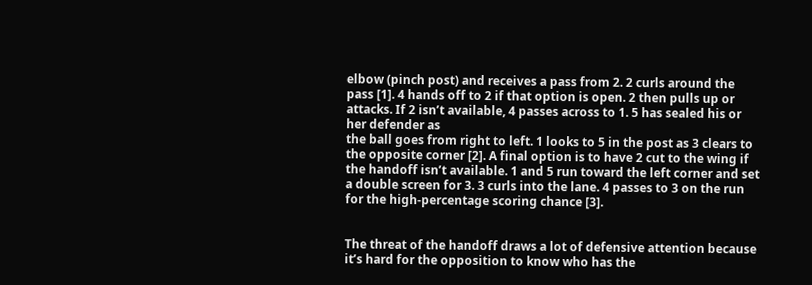elbow (pinch post) and receives a pass from 2. 2 curls around the pass [1]. 4 hands off to 2 if that option is open. 2 then pulls up or attacks. If 2 isn’t available, 4 passes across to 1. 5 has sealed his or her defender as
the ball goes from right to left. 1 looks to 5 in the post as 3 clears to the opposite corner [2]. A final option is to have 2 cut to the wing if the handoff isn’t available. 1 and 5 run toward the left corner and set a double screen for 3. 3 curls into the lane. 4 passes to 3 on the run for the high-percentage scoring chance [3].


The threat of the handoff draws a lot of defensive attention because it’s hard for the opposition to know who has the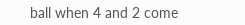ball when 4 and 2 come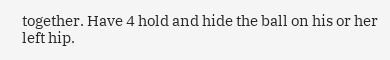together. Have 4 hold and hide the ball on his or her left hip.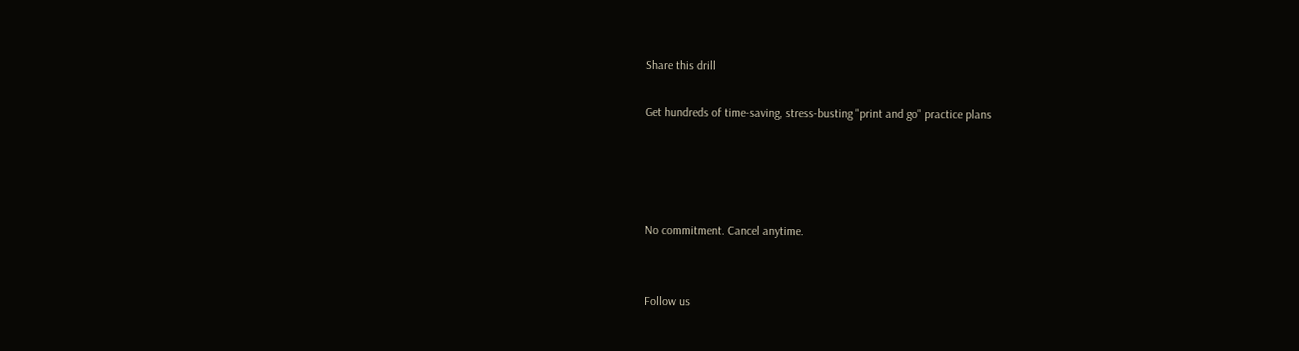Share this drill

Get hundreds of time-saving, stress-busting "print and go" practice plans




No commitment. Cancel anytime.


Follow us